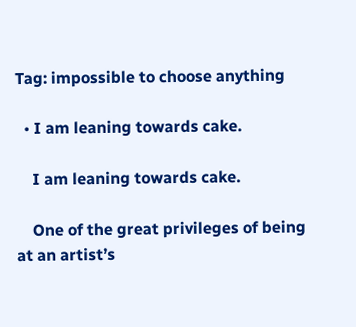Tag: impossible to choose anything

  • I am leaning towards cake.

    I am leaning towards cake.

    One of the great privileges of being at an artist’s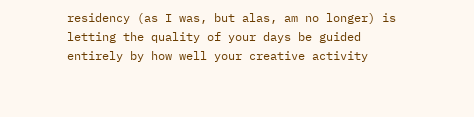residency (as I was, but alas, am no longer) is letting the quality of your days be guided entirely by how well your creative activity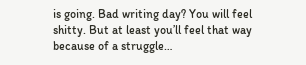is going. Bad writing day? You will feel shitty. But at least you’ll feel that way because of a struggle…